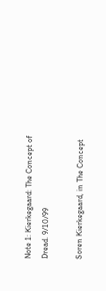Note 1: Kierkegaard: The Concept of Dread. 9/10/99

Soren Kierkegaard, in The Concept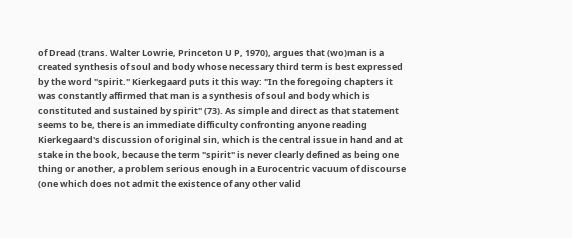of Dread (trans. Walter Lowrie, Princeton U P, 1970), argues that (wo)man is a created synthesis of soul and body whose necessary third term is best expressed by the word "spirit." Kierkegaard puts it this way: "In the foregoing chapters it was constantly affirmed that man is a synthesis of soul and body which is constituted and sustained by spirit" (73). As simple and direct as that statement seems to be, there is an immediate difficulty confronting anyone reading Kierkegaard's discussion of original sin, which is the central issue in hand and at stake in the book, because the term "spirit" is never clearly defined as being one thing or another, a problem serious enough in a Eurocentric vacuum of discourse (one which does not admit the existence of any other valid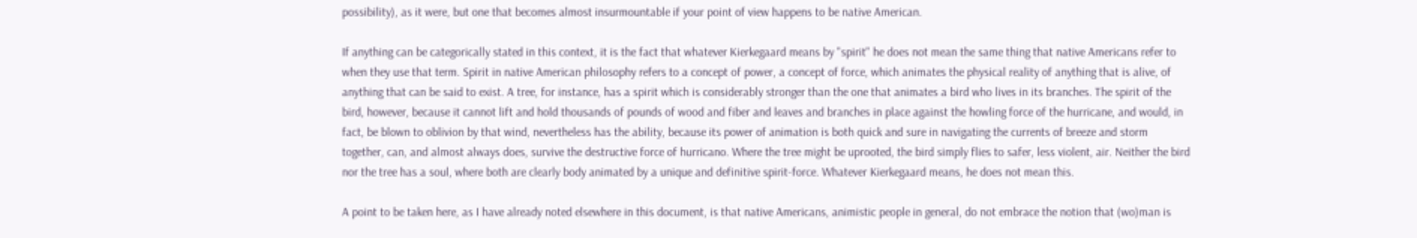possibility), as it were, but one that becomes almost insurmountable if your point of view happens to be native American.

If anything can be categorically stated in this context, it is the fact that whatever Kierkegaard means by "spirit" he does not mean the same thing that native Americans refer to when they use that term. Spirit in native American philosophy refers to a concept of power, a concept of force, which animates the physical reality of anything that is alive, of anything that can be said to exist. A tree, for instance, has a spirit which is considerably stronger than the one that animates a bird who lives in its branches. The spirit of the bird, however, because it cannot lift and hold thousands of pounds of wood and fiber and leaves and branches in place against the howling force of the hurricane, and would, in fact, be blown to oblivion by that wind, nevertheless has the ability, because its power of animation is both quick and sure in navigating the currents of breeze and storm together, can, and almost always does, survive the destructive force of hurricano. Where the tree might be uprooted, the bird simply flies to safer, less violent, air. Neither the bird nor the tree has a soul, where both are clearly body animated by a unique and definitive spirit-force. Whatever Kierkegaard means, he does not mean this.

A point to be taken here, as I have already noted elsewhere in this document, is that native Americans, animistic people in general, do not embrace the notion that (wo)man is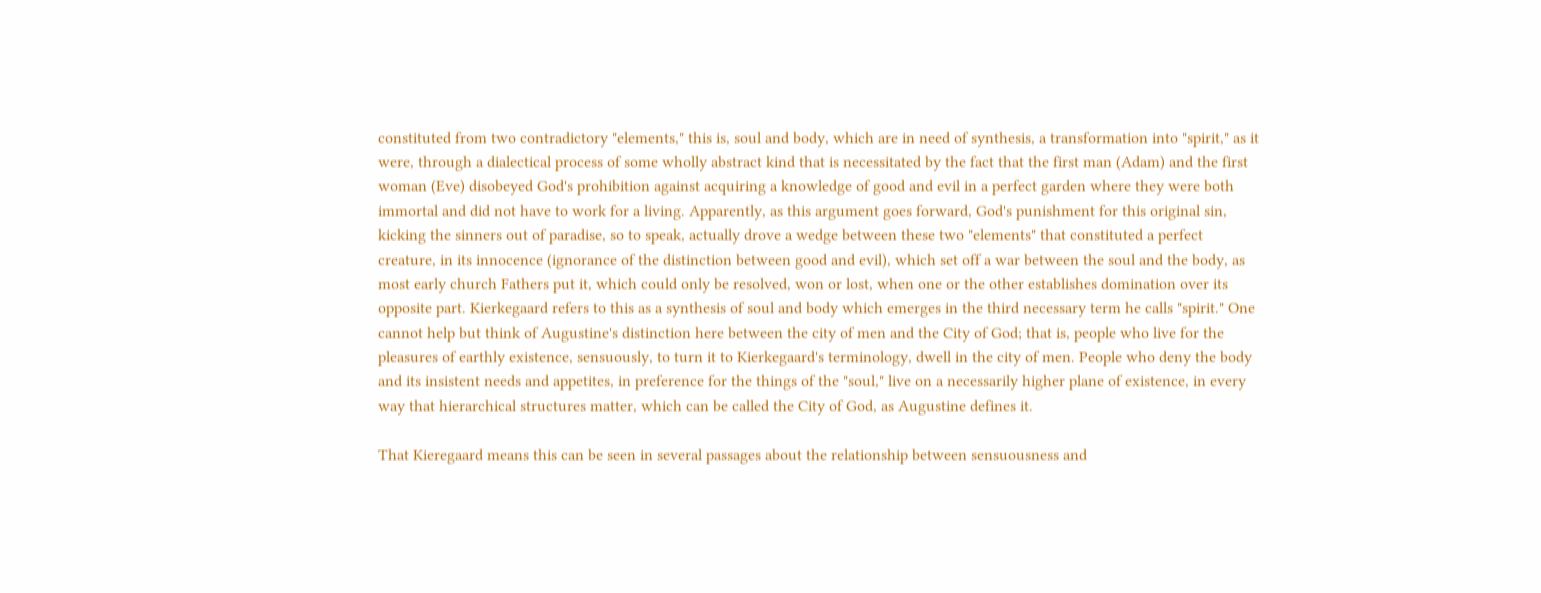constituted from two contradictory "elements," this is, soul and body, which are in need of synthesis, a transformation into "spirit," as it were, through a dialectical process of some wholly abstract kind that is necessitated by the fact that the first man (Adam) and the first woman (Eve) disobeyed God's prohibition against acquiring a knowledge of good and evil in a perfect garden where they were both immortal and did not have to work for a living. Apparently, as this argument goes forward, God's punishment for this original sin, kicking the sinners out of paradise, so to speak, actually drove a wedge between these two "elements" that constituted a perfect creature, in its innocence (ignorance of the distinction between good and evil), which set off a war between the soul and the body, as most early church Fathers put it, which could only be resolved, won or lost, when one or the other establishes domination over its opposite part. Kierkegaard refers to this as a synthesis of soul and body which emerges in the third necessary term he calls "spirit." One cannot help but think of Augustine's distinction here between the city of men and the City of God; that is, people who live for the pleasures of earthly existence, sensuously, to turn it to Kierkegaard's terminology, dwell in the city of men. People who deny the body and its insistent needs and appetites, in preference for the things of the "soul," live on a necessarily higher plane of existence, in every way that hierarchical structures matter, which can be called the City of God, as Augustine defines it.

That Kieregaard means this can be seen in several passages about the relationship between sensuousness and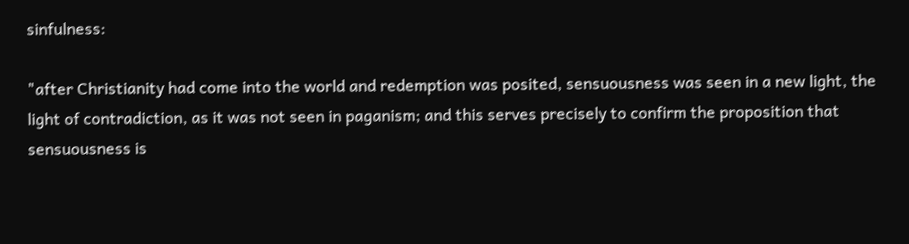sinfulness:

"after Christianity had come into the world and redemption was posited, sensuousness was seen in a new light, the light of contradiction, as it was not seen in paganism; and this serves precisely to confirm the proposition that sensuousness is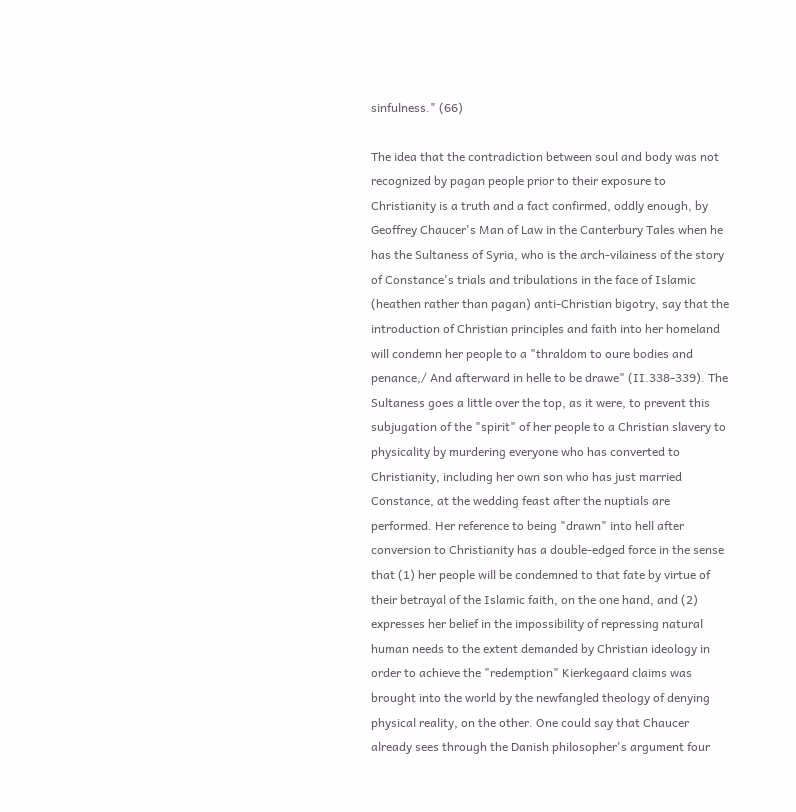sinfulness." (66)

The idea that the contradiction between soul and body was not recognized by pagan people prior to their exposure to Christianity is a truth and a fact confirmed, oddly enough, by Geoffrey Chaucer's Man of Law in the Canterbury Tales when he has the Sultaness of Syria, who is the arch-vilainess of the story of Constance's trials and tribulations in the face of Islamic (heathen rather than pagan) anti-Christian bigotry, say that the introduction of Christian principles and faith into her homeland will condemn her people to a "thraldom to oure bodies and penance,/ And afterward in helle to be drawe" (II.338-339). The Sultaness goes a little over the top, as it were, to prevent this subjugation of the "spirit" of her people to a Christian slavery to physicality by murdering everyone who has converted to Christianity, including her own son who has just married Constance, at the wedding feast after the nuptials are performed. Her reference to being "drawn" into hell after conversion to Christianity has a double-edged force in the sense that (1) her people will be condemned to that fate by virtue of their betrayal of the Islamic faith, on the one hand, and (2) expresses her belief in the impossibility of repressing natural human needs to the extent demanded by Christian ideology in order to achieve the "redemption" Kierkegaard claims was brought into the world by the newfangled theology of denying physical reality, on the other. One could say that Chaucer already sees through the Danish philosopher's argument four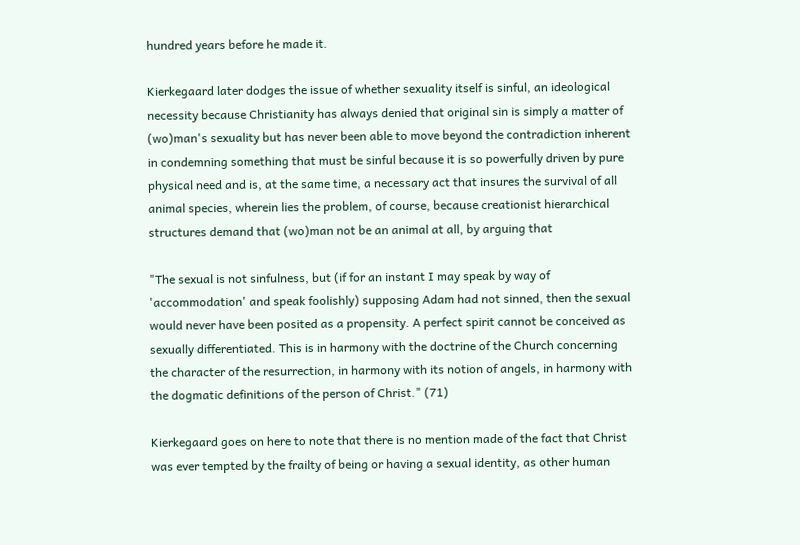hundred years before he made it.

Kierkegaard later dodges the issue of whether sexuality itself is sinful, an ideological necessity because Christianity has always denied that original sin is simply a matter of (wo)man's sexuality but has never been able to move beyond the contradiction inherent in condemning something that must be sinful because it is so powerfully driven by pure physical need and is, at the same time, a necessary act that insures the survival of all animal species, wherein lies the problem, of course, because creationist hierarchical structures demand that (wo)man not be an animal at all, by arguing that

"The sexual is not sinfulness, but (if for an instant I may speak by way of 'accommodation' and speak foolishly) supposing Adam had not sinned, then the sexual would never have been posited as a propensity. A perfect spirit cannot be conceived as sexually differentiated. This is in harmony with the doctrine of the Church concerning the character of the resurrection, in harmony with its notion of angels, in harmony with the dogmatic definitions of the person of Christ." (71)

Kierkegaard goes on here to note that there is no mention made of the fact that Christ was ever tempted by the frailty of being or having a sexual identity, as other human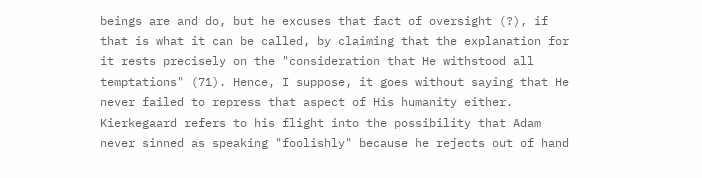beings are and do, but he excuses that fact of oversight (?), if that is what it can be called, by claiming that the explanation for it rests precisely on the "consideration that He withstood all temptations" (71). Hence, I suppose, it goes without saying that He never failed to repress that aspect of His humanity either. Kierkegaard refers to his flight into the possibility that Adam never sinned as speaking "foolishly" because he rejects out of hand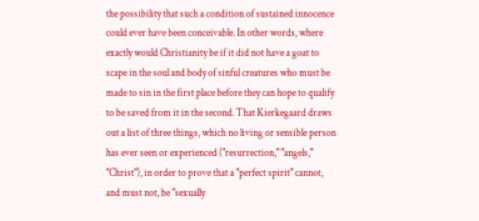the possibility that such a condition of sustained innocence could ever have been conceivable. In other words, where exactly would Christianity be if it did not have a goat to scape in the soul and body of sinful creatures who must be made to sin in the first place before they can hope to qualify to be saved from it in the second. That Kierkegaard draws out a list of three things, which no living or sensible person has ever seen or experienced ("resurrection," "angels," "Christ"), in order to prove that a "perfect spirit" cannot, and must not, be "sexually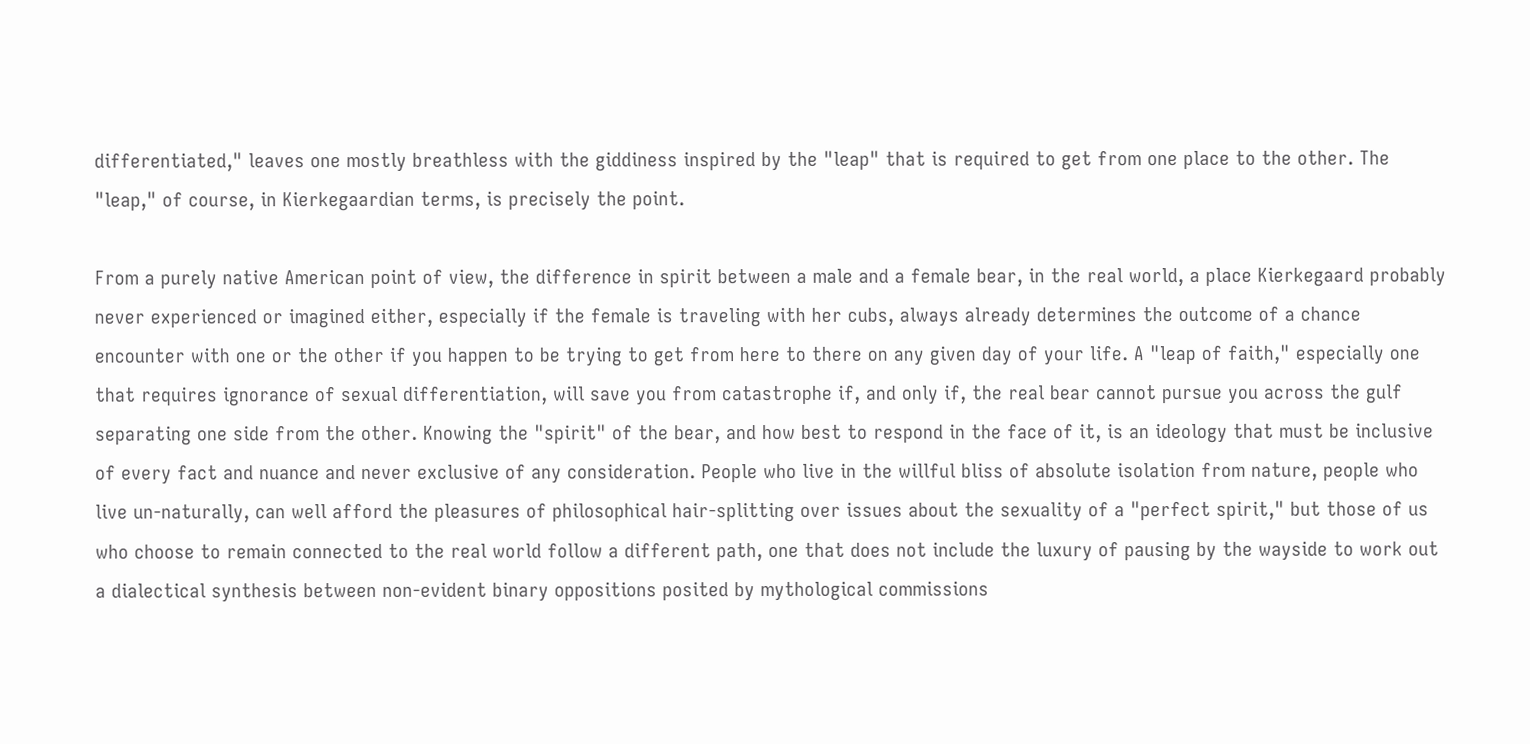differentiated," leaves one mostly breathless with the giddiness inspired by the "leap" that is required to get from one place to the other. The "leap," of course, in Kierkegaardian terms, is precisely the point.

From a purely native American point of view, the difference in spirit between a male and a female bear, in the real world, a place Kierkegaard probably never experienced or imagined either, especially if the female is traveling with her cubs, always already determines the outcome of a chance encounter with one or the other if you happen to be trying to get from here to there on any given day of your life. A "leap of faith," especially one that requires ignorance of sexual differentiation, will save you from catastrophe if, and only if, the real bear cannot pursue you across the gulf separating one side from the other. Knowing the "spirit" of the bear, and how best to respond in the face of it, is an ideology that must be inclusive of every fact and nuance and never exclusive of any consideration. People who live in the willful bliss of absolute isolation from nature, people who live un-naturally, can well afford the pleasures of philosophical hair-splitting over issues about the sexuality of a "perfect spirit," but those of us who choose to remain connected to the real world follow a different path, one that does not include the luxury of pausing by the wayside to work out a dialectical synthesis between non-evident binary oppositions posited by mythological commissions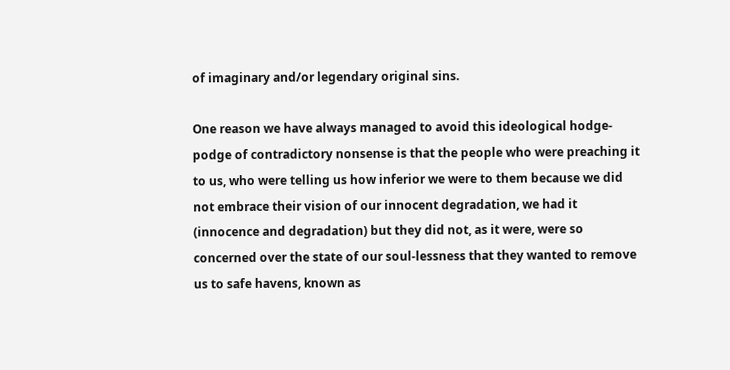of imaginary and/or legendary original sins.

One reason we have always managed to avoid this ideological hodge-podge of contradictory nonsense is that the people who were preaching it to us, who were telling us how inferior we were to them because we did not embrace their vision of our innocent degradation, we had it (innocence and degradation) but they did not, as it were, were so concerned over the state of our soul-lessness that they wanted to remove us to safe havens, known as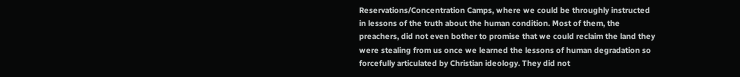Reservations/Concentration Camps, where we could be throughly instructed in lessons of the truth about the human condition. Most of them, the preachers, did not even bother to promise that we could reclaim the land they were stealing from us once we learned the lessons of human degradation so forcefully articulated by Christian ideology. They did not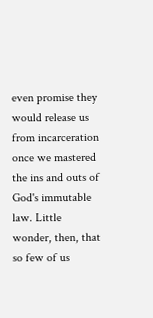even promise they would release us from incarceration once we mastered the ins and outs of God's immutable law. Little wonder, then, that so few of us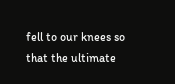fell to our knees so that the ultimate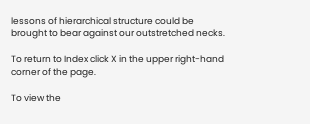lessons of hierarchical structure could be brought to bear against our outstretched necks.

To return to Index click X in the upper right-hand corner of the page.

To view the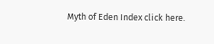Myth of Eden Index click here.